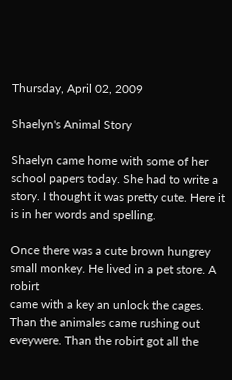Thursday, April 02, 2009

Shaelyn's Animal Story

Shaelyn came home with some of her school papers today. She had to write a story. I thought it was pretty cute. Here it is in her words and spelling.

Once there was a cute brown hungrey small monkey. He lived in a pet store. A robirt
came with a key an unlock the cages. Than the animales came rushing out eveywere. Than the robirt got all the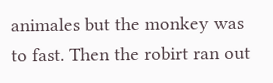animales but the monkey was to fast. Then the robirt ran out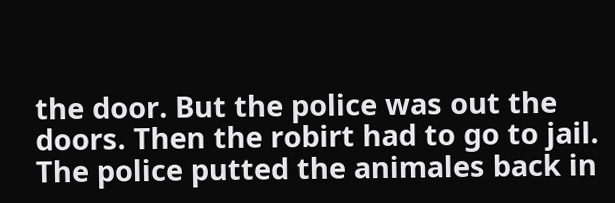the door. But the police was out the doors. Then the robirt had to go to jail.
The police putted the animales back in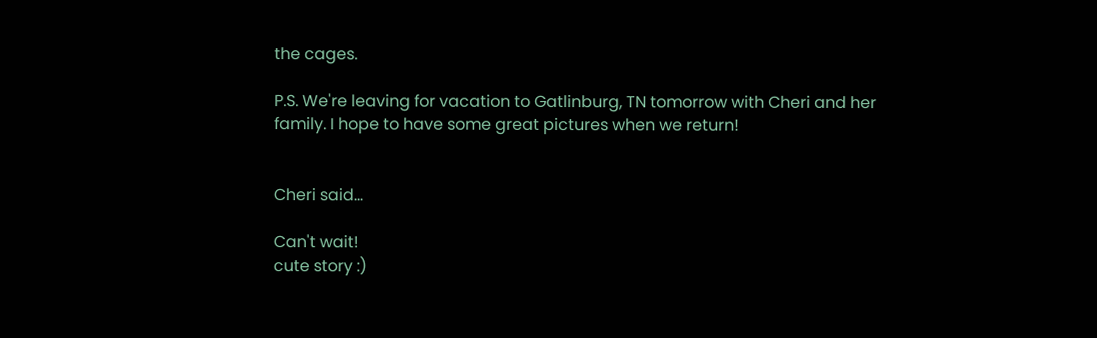the cages.

P.S. We're leaving for vacation to Gatlinburg, TN tomorrow with Cheri and her family. I hope to have some great pictures when we return!


Cheri said...

Can't wait!
cute story :)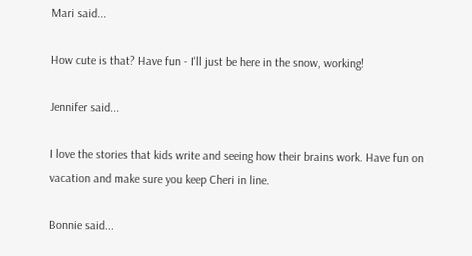Mari said...

How cute is that? Have fun - I'll just be here in the snow, working!

Jennifer said...

I love the stories that kids write and seeing how their brains work. Have fun on vacation and make sure you keep Cheri in line.

Bonnie said...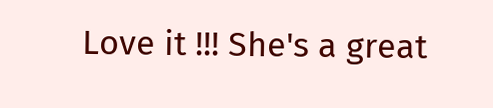Love it !!! She's a great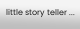little story teller ...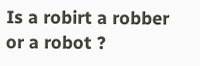Is a robirt a robber or a robot ?